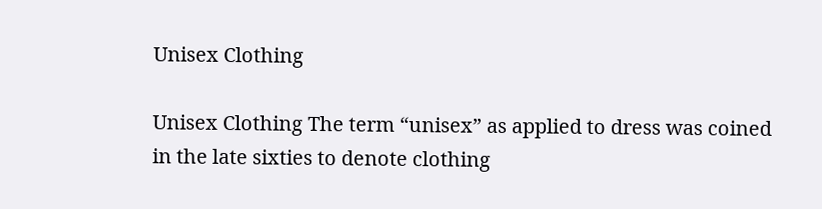Unisex Clothing

Unisex Clothing The term “unisex” as applied to dress was coined in the late sixties to denote clothing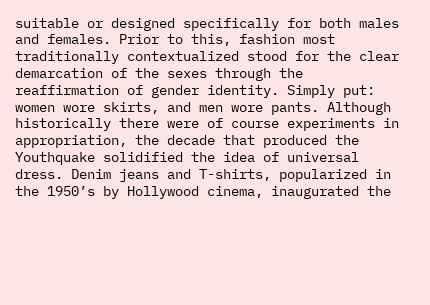suitable or designed specifically for both males and females. Prior to this, fashion most traditionally contextualized stood for the clear demarcation of the sexes through the reaffirmation of gender identity. Simply put: women wore skirts, and men wore pants. Although historically there were of course experiments in appropriation, the decade that produced the Youthquake solidified the idea of universal dress. Denim jeans and T-shirts, popularized in the 1950’s by Hollywood cinema, inaugurated the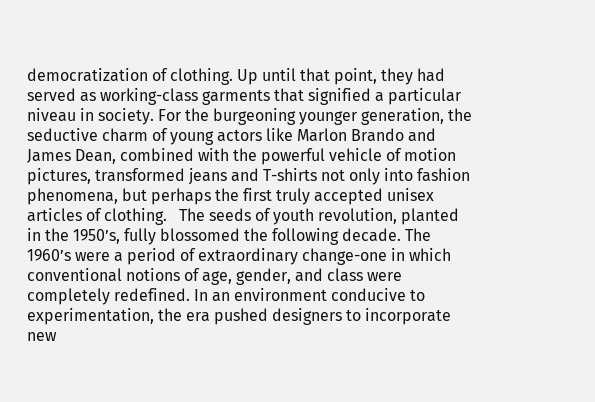democratization of clothing. Up until that point, they had served as working-class garments that signified a particular niveau in society. For the burgeoning younger generation, the seductive charm of young actors like Marlon Brando and James Dean, combined with the powerful vehicle of motion pictures, transformed jeans and T-shirts not only into fashion phenomena, but perhaps the first truly accepted unisex articles of clothing.   The seeds of youth revolution, planted in the 1950’s, fully blossomed the following decade. The 1960’s were a period of extraordinary change-one in which conventional notions of age, gender, and class were completely redefined. In an environment conducive to experimentation, the era pushed designers to incorporate new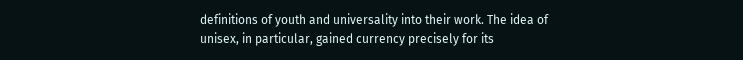definitions of youth and universality into their work. The idea of unisex, in particular, gained currency precisely for its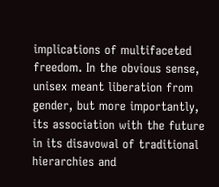implications of multifaceted freedom. In the obvious sense, unisex meant liberation from gender, but more importantly, its association with the future in its disavowal of traditional hierarchies and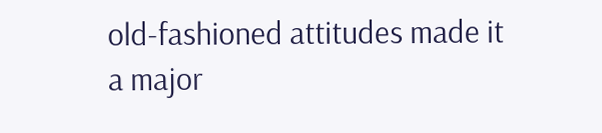old-fashioned attitudes made it a major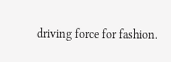driving force for fashion.